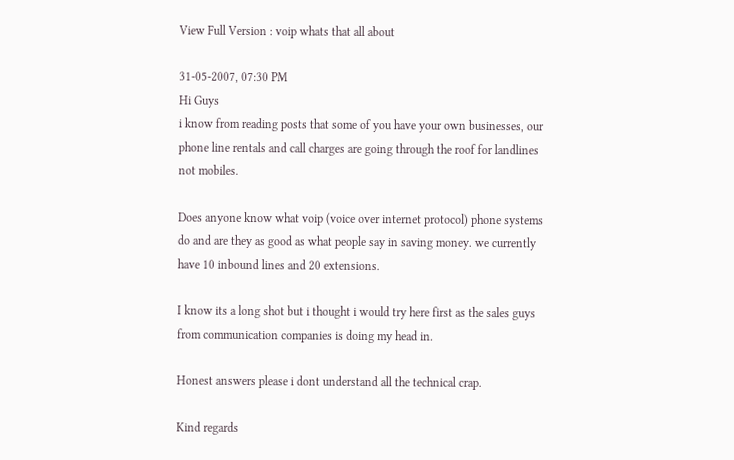View Full Version : voip whats that all about

31-05-2007, 07:30 PM
Hi Guys
i know from reading posts that some of you have your own businesses, our phone line rentals and call charges are going through the roof for landlines not mobiles.

Does anyone know what voip (voice over internet protocol) phone systems do and are they as good as what people say in saving money. we currently have 10 inbound lines and 20 extensions.

I know its a long shot but i thought i would try here first as the sales guys from communication companies is doing my head in.

Honest answers please i dont understand all the technical crap.

Kind regards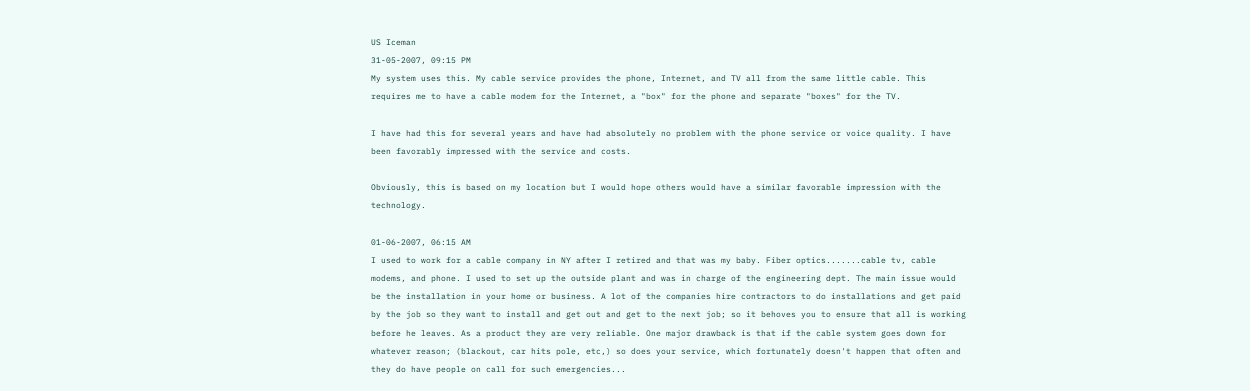US Iceman
31-05-2007, 09:15 PM
My system uses this. My cable service provides the phone, Internet, and TV all from the same little cable. This requires me to have a cable modem for the Internet, a "box" for the phone and separate "boxes" for the TV.

I have had this for several years and have had absolutely no problem with the phone service or voice quality. I have been favorably impressed with the service and costs.

Obviously, this is based on my location but I would hope others would have a similar favorable impression with the technology.

01-06-2007, 06:15 AM
I used to work for a cable company in NY after I retired and that was my baby. Fiber optics.......cable tv, cable modems, and phone. I used to set up the outside plant and was in charge of the engineering dept. The main issue would be the installation in your home or business. A lot of the companies hire contractors to do installations and get paid by the job so they want to install and get out and get to the next job; so it behoves you to ensure that all is working before he leaves. As a product they are very reliable. One major drawback is that if the cable system goes down for whatever reason; (blackout, car hits pole, etc,) so does your service, which fortunately doesn't happen that often and they do have people on call for such emergencies...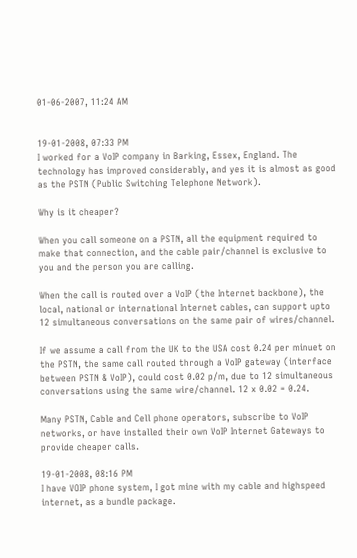01-06-2007, 11:24 AM


19-01-2008, 07:33 PM
I worked for a VoIP company in Barking, Essex, England. The technology has improved considerably, and yes it is almost as good as the PSTN (Public Switching Telephone Network).

Why is it cheaper?

When you call someone on a PSTN, all the equipment required to make that connection, and the cable pair/channel is exclusive to you and the person you are calling.

When the call is routed over a VoIP (the Internet backbone), the local, national or international Internet cables, can support upto 12 simultaneous conversations on the same pair of wires/channel.

If we assume a call from the UK to the USA cost 0.24 per minuet on the PSTN, the same call routed through a VoIP gateway (interface between PSTN & VoIP), could cost 0.02 p/m, due to 12 simultaneous conversations using the same wire/channel. 12 x 0.02 = 0.24.

Many PSTN, Cable and Cell phone operators, subscribe to VoIP networks, or have installed their own VoIP Internet Gateways to provide cheaper calls.

19-01-2008, 08:16 PM
I have VOIP phone system, I got mine with my cable and highspeed internet, as a bundle package.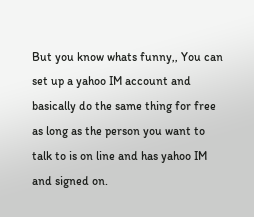But you know whats funny,, You can set up a yahoo IM account and basically do the same thing for free as long as the person you want to talk to is on line and has yahoo IM and signed on.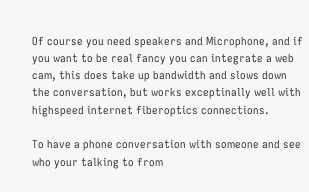Of course you need speakers and Microphone, and if you want to be real fancy you can integrate a web cam, this does take up bandwidth and slows down the conversation, but works exceptinally well with highspeed internet fiberoptics connections.

To have a phone conversation with someone and see who your talking to from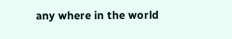any where in the world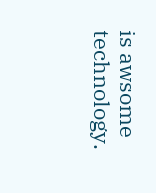is awsome technology.